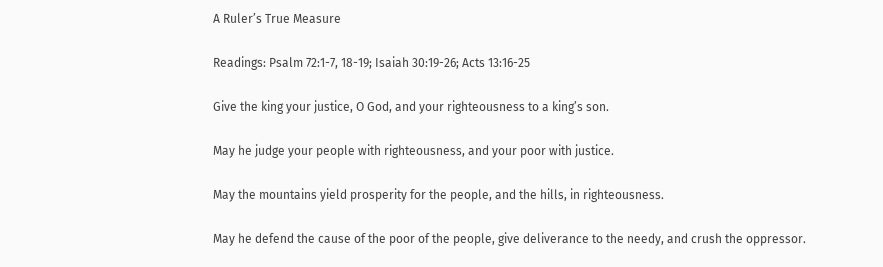A Ruler’s True Measure

Readings: Psalm 72:1-7, 18-19; Isaiah 30:19-26; Acts 13:16-25

Give the king your justice, O God, and your righteousness to a king’s son.

May he judge your people with righteousness, and your poor with justice.

May the mountains yield prosperity for the people, and the hills, in righteousness.

May he defend the cause of the poor of the people, give deliverance to the needy, and crush the oppressor.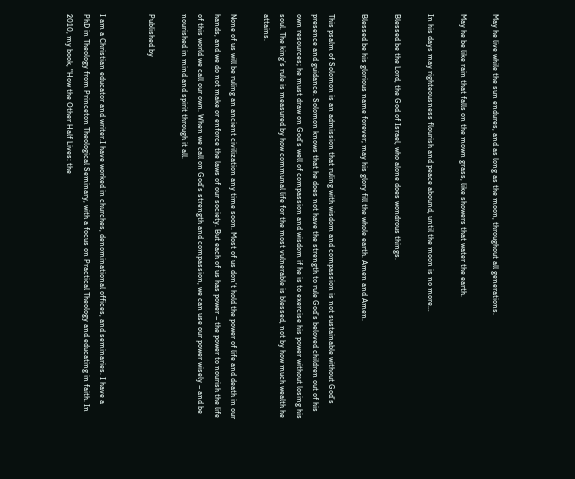May he live while the sun endures, and as long as the moon, throughout all generations.

May he be like rain that falls on the mown grass, like showers that water the earth.

In his days may righteousness flourish and peace abound, until the moon is no more…

Blessed be the Lord, the God of Israel, who alone does wondrous things.

Blessed be his glorious name forever; may his glory fill the whole earth. Amen and Amen.

This psalm of Solomon is an admission that ruling with wisdom and compassion is not sustainable without God’s presence and guidance. Solomon knows that he does not have the strength to rule God’s beloved children out of his own resources; he must draw on God’s well of compassion and wisdom if he is to exercise his power without losing his soul. The king’s rule is measured by how communal life for the most vulnerable is blessed, not by how much wealth he attains.

None of us will be ruling an ancient civilization any time soon. Most of us don’t hold the power of life and death in our hands, and we do not make or enforce the laws of our society. But each of us has power – the power to nourish the life of this world we call our own. When we call on God’s strength and compassion, we can use our power wisely – and be nourished in mind and spirit through it all.

Published by


I am a Christian educator and writer.I have worked in churches, denominational offices, and seminaries. I have a PhD in Theology from Princeton Theological Seminary, with a focus on Practical Theology and educating in faith. In 2010, my book, "How the Other Half Lives: the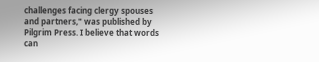challenges facing clergy spouses and partners," was published by Pilgrim Press. I believe that words can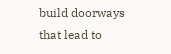build doorways that lead to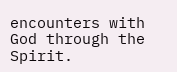encounters with God through the Spirit.